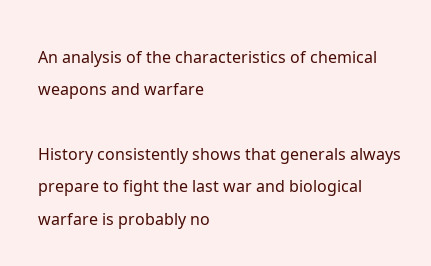An analysis of the characteristics of chemical weapons and warfare

History consistently shows that generals always prepare to fight the last war and biological warfare is probably no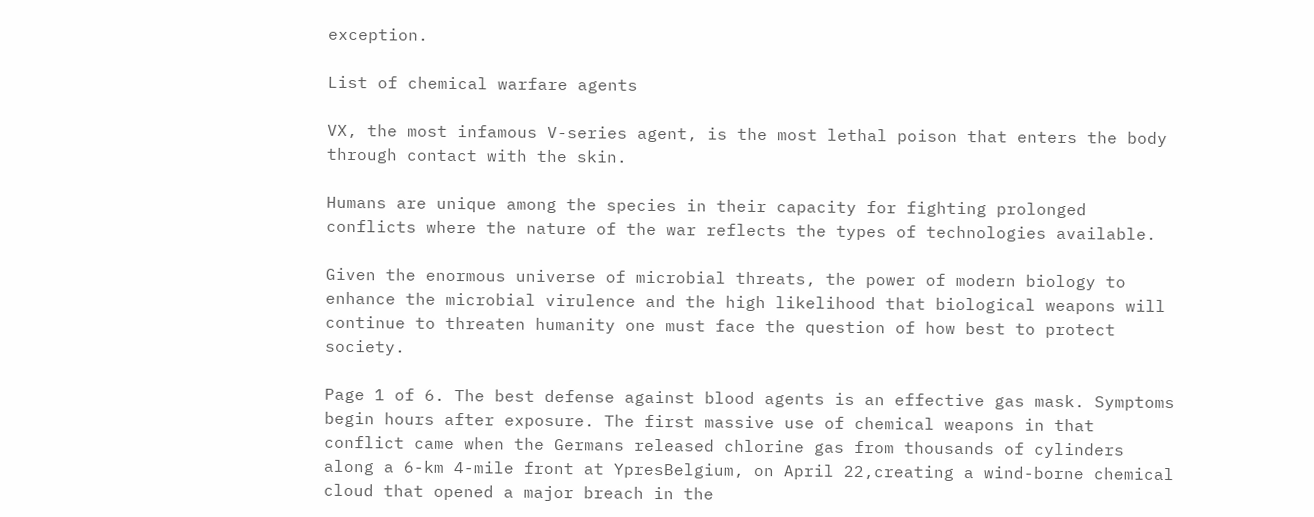exception.

List of chemical warfare agents

VX, the most infamous V-series agent, is the most lethal poison that enters the body through contact with the skin.

Humans are unique among the species in their capacity for fighting prolonged conflicts where the nature of the war reflects the types of technologies available.

Given the enormous universe of microbial threats, the power of modern biology to enhance the microbial virulence and the high likelihood that biological weapons will continue to threaten humanity one must face the question of how best to protect society.

Page 1 of 6. The best defense against blood agents is an effective gas mask. Symptoms begin hours after exposure. The first massive use of chemical weapons in that conflict came when the Germans released chlorine gas from thousands of cylinders along a 6-km 4-mile front at YpresBelgium, on April 22,creating a wind-borne chemical cloud that opened a major breach in the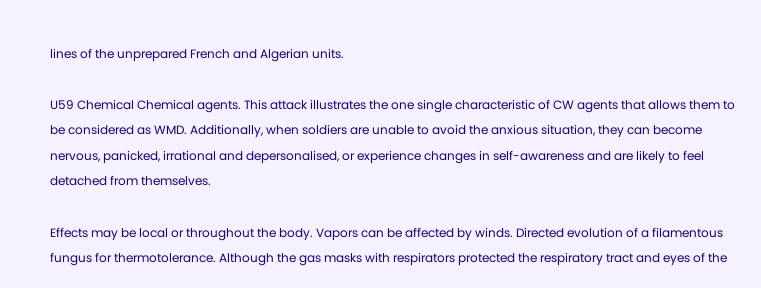lines of the unprepared French and Algerian units.

U59 Chemical Chemical agents. This attack illustrates the one single characteristic of CW agents that allows them to be considered as WMD. Additionally, when soldiers are unable to avoid the anxious situation, they can become nervous, panicked, irrational and depersonalised, or experience changes in self-awareness and are likely to feel detached from themselves.

Effects may be local or throughout the body. Vapors can be affected by winds. Directed evolution of a filamentous fungus for thermotolerance. Although the gas masks with respirators protected the respiratory tract and eyes of the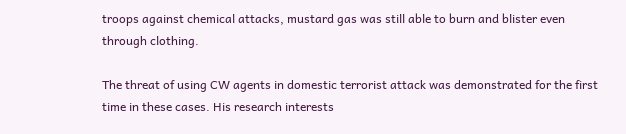troops against chemical attacks, mustard gas was still able to burn and blister even through clothing.

The threat of using CW agents in domestic terrorist attack was demonstrated for the first time in these cases. His research interests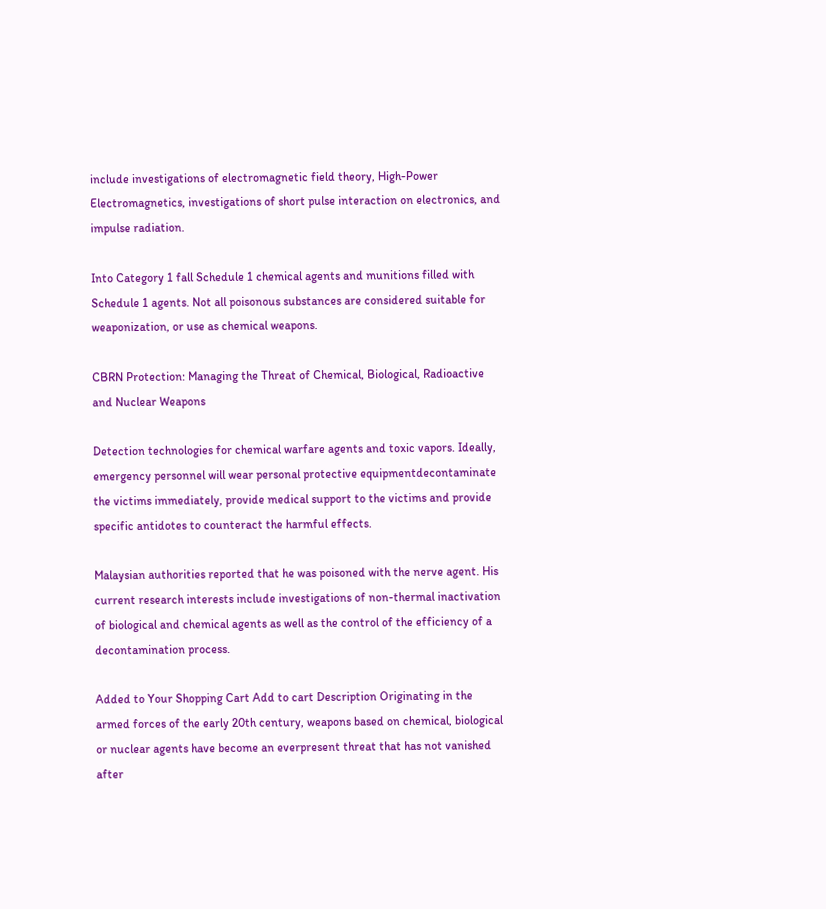include investigations of electromagnetic field theory, High-Power Electromagnetics, investigations of short pulse interaction on electronics, and impulse radiation.

Into Category 1 fall Schedule 1 chemical agents and munitions filled with Schedule 1 agents. Not all poisonous substances are considered suitable for weaponization, or use as chemical weapons.

CBRN Protection: Managing the Threat of Chemical, Biological, Radioactive and Nuclear Weapons

Detection technologies for chemical warfare agents and toxic vapors. Ideally, emergency personnel will wear personal protective equipmentdecontaminate the victims immediately, provide medical support to the victims and provide specific antidotes to counteract the harmful effects.

Malaysian authorities reported that he was poisoned with the nerve agent. His current research interests include investigations of non-thermal inactivation of biological and chemical agents as well as the control of the efficiency of a decontamination process.

Added to Your Shopping Cart Add to cart Description Originating in the armed forces of the early 20th century, weapons based on chemical, biological or nuclear agents have become an everpresent threat that has not vanished after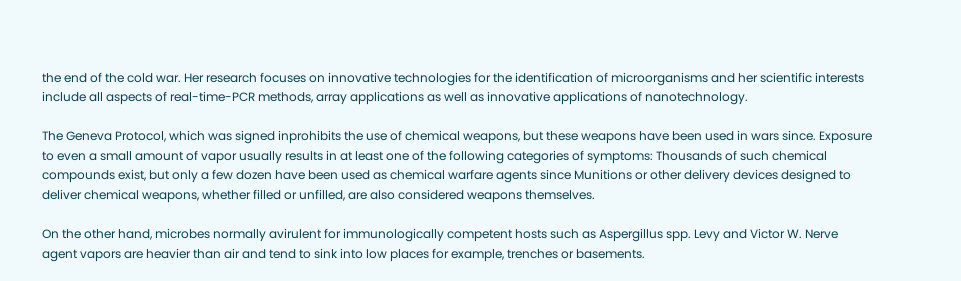the end of the cold war. Her research focuses on innovative technologies for the identification of microorganisms and her scientific interests include all aspects of real-time-PCR methods, array applications as well as innovative applications of nanotechnology.

The Geneva Protocol, which was signed inprohibits the use of chemical weapons, but these weapons have been used in wars since. Exposure to even a small amount of vapor usually results in at least one of the following categories of symptoms: Thousands of such chemical compounds exist, but only a few dozen have been used as chemical warfare agents since Munitions or other delivery devices designed to deliver chemical weapons, whether filled or unfilled, are also considered weapons themselves.

On the other hand, microbes normally avirulent for immunologically competent hosts such as Aspergillus spp. Levy and Victor W. Nerve agent vapors are heavier than air and tend to sink into low places for example, trenches or basements.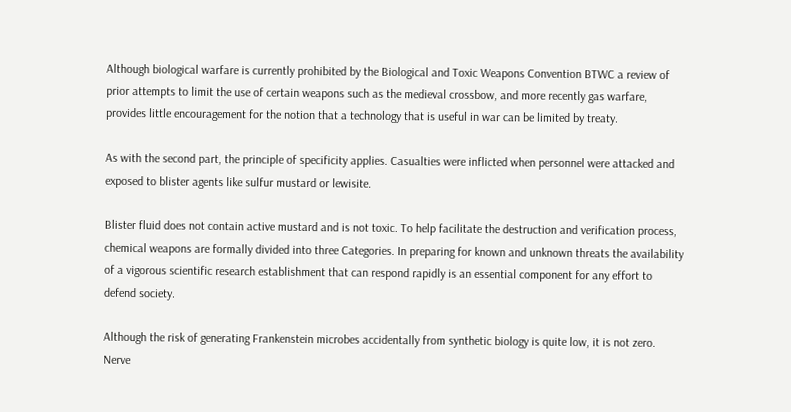Although biological warfare is currently prohibited by the Biological and Toxic Weapons Convention BTWC a review of prior attempts to limit the use of certain weapons such as the medieval crossbow, and more recently gas warfare, provides little encouragement for the notion that a technology that is useful in war can be limited by treaty.

As with the second part, the principle of specificity applies. Casualties were inflicted when personnel were attacked and exposed to blister agents like sulfur mustard or lewisite.

Blister fluid does not contain active mustard and is not toxic. To help facilitate the destruction and verification process, chemical weapons are formally divided into three Categories. In preparing for known and unknown threats the availability of a vigorous scientific research establishment that can respond rapidly is an essential component for any effort to defend society.

Although the risk of generating Frankenstein microbes accidentally from synthetic biology is quite low, it is not zero. Nerve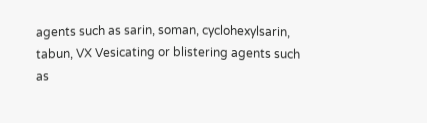agents such as sarin, soman, cyclohexylsarin, tabun, VX Vesicating or blistering agents such as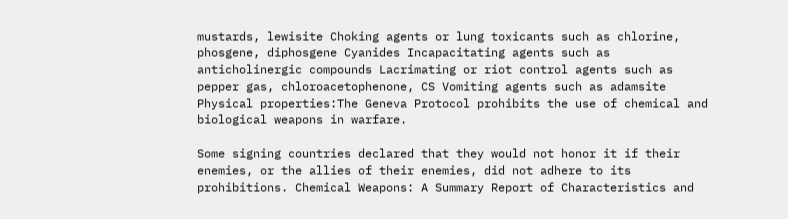mustards, lewisite Choking agents or lung toxicants such as chlorine, phosgene, diphosgene Cyanides Incapacitating agents such as anticholinergic compounds Lacrimating or riot control agents such as pepper gas, chloroacetophenone, CS Vomiting agents such as adamsite Physical properties:The Geneva Protocol prohibits the use of chemical and biological weapons in warfare.

Some signing countries declared that they would not honor it if their enemies, or the allies of their enemies, did not adhere to its prohibitions. Chemical Weapons: A Summary Report of Characteristics and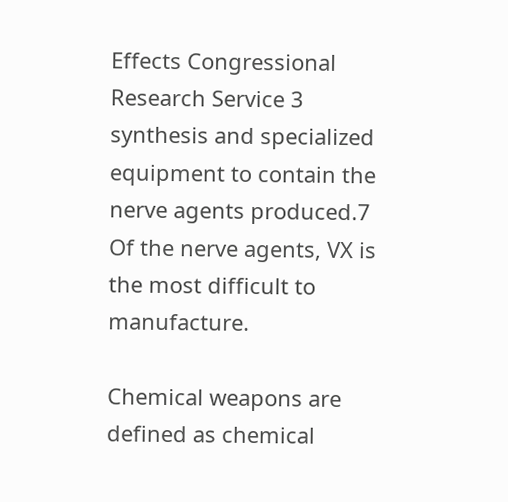Effects Congressional Research Service 3 synthesis and specialized equipment to contain the nerve agents produced.7 Of the nerve agents, VX is the most difficult to manufacture.

Chemical weapons are defined as chemical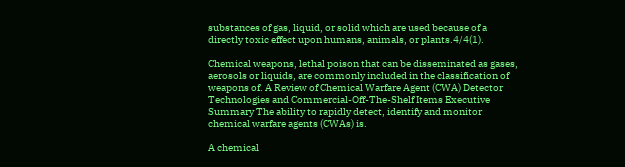substances of gas, liquid, or solid which are used because of a directly toxic effect upon humans, animals, or plants.4/4(1).

Chemical weapons, lethal poison that can be disseminated as gases, aerosols or liquids, are commonly included in the classification of weapons of. A Review of Chemical Warfare Agent (CWA) Detector Technologies and Commercial-Off-The-Shelf Items Executive Summary The ability to rapidly detect, identify and monitor chemical warfare agents (CWAs) is.

A chemical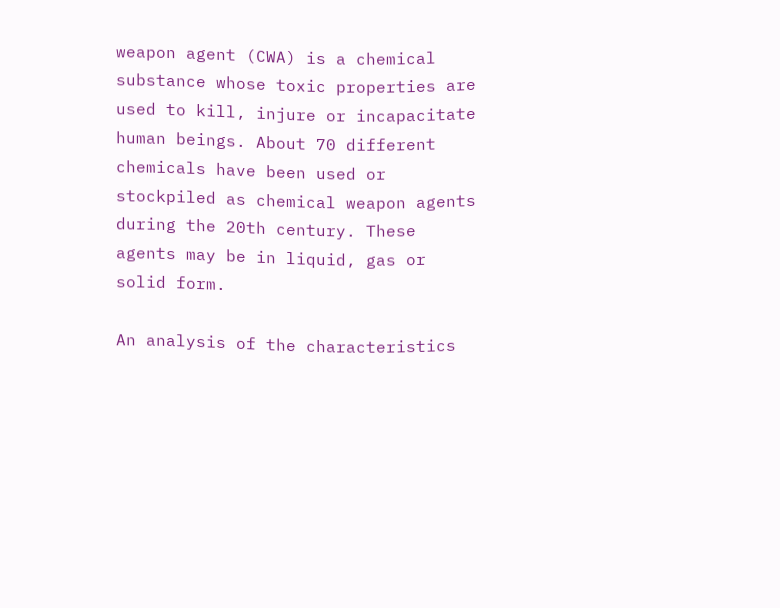weapon agent (CWA) is a chemical substance whose toxic properties are used to kill, injure or incapacitate human beings. About 70 different chemicals have been used or stockpiled as chemical weapon agents during the 20th century. These agents may be in liquid, gas or solid form.

An analysis of the characteristics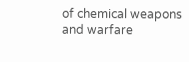of chemical weapons and warfare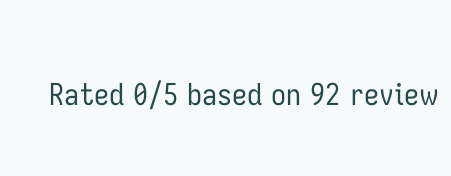Rated 0/5 based on 92 review